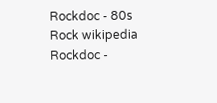Rockdoc - 80s Rock wikipedia
Rockdoc -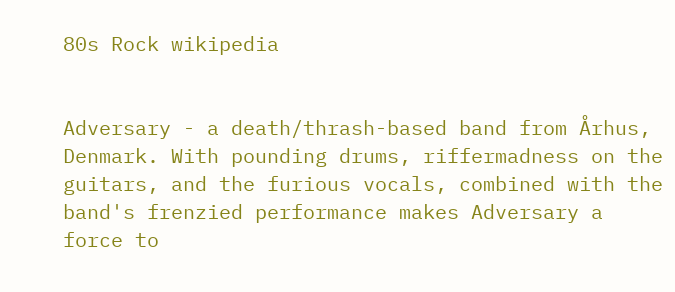80s Rock wikipedia


Adversary - a death/thrash-based band from Århus, Denmark. With pounding drums, riffermadness on the guitars, and the furious vocals, combined with the band's frenzied performance makes Adversary a force to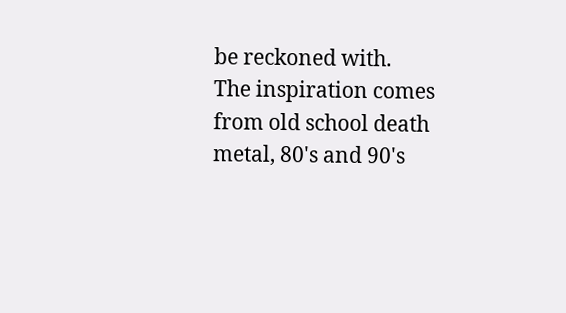be reckoned with.
The inspiration comes from old school death metal, 80's and 90's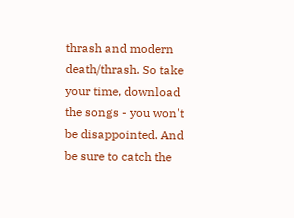thrash and modern death/thrash. So take your time, download the songs - you won't be disappointed. And be sure to catch the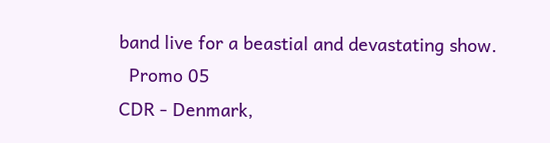band live for a beastial and devastating show.
  Promo 05
CDR - Denmark,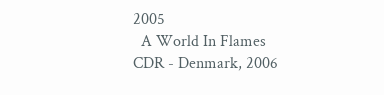2005
  A World In Flames
CDR - Denmark, 2006